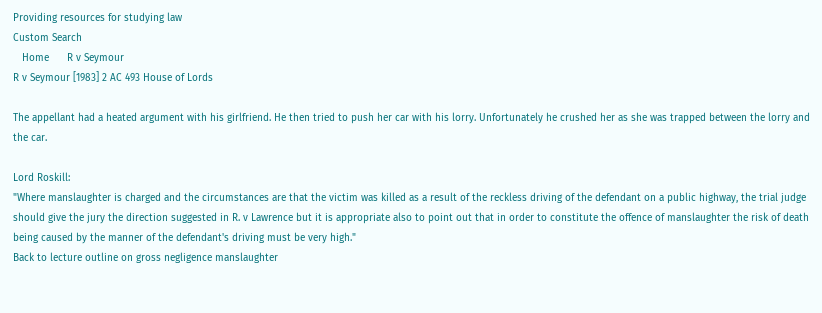Providing resources for studying law
Custom Search
   Home      R v Seymour
R v Seymour [1983] 2 AC 493 House of Lords

The appellant had a heated argument with his girlfriend. He then tried to push her car with his lorry. Unfortunately he crushed her as she was trapped between the lorry and the car.

Lord Roskill:
"Where manslaughter is charged and the circumstances are that the victim was killed as a result of the reckless driving of the defendant on a public highway, the trial judge should give the jury the direction suggested in R. v Lawrence but it is appropriate also to point out that in order to constitute the offence of manslaughter the risk of death being caused by the manner of the defendant's driving must be very high."
Back to lecture outline on gross negligence manslaughter